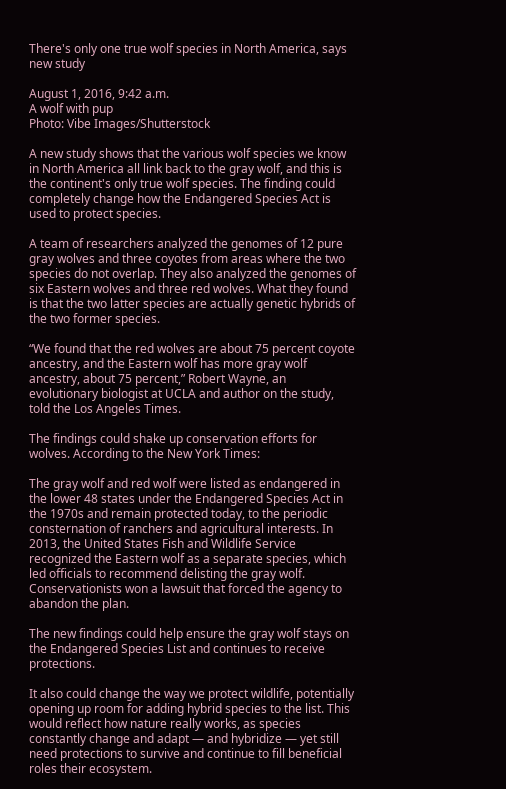There's only one true wolf species in North America, says new study

August 1, 2016, 9:42 a.m.
A wolf with pup
Photo: Vibe Images/Shutterstock

A new study shows that the various wolf species we know in North America all link back to the gray wolf, and this is the continent's only true wolf species. The finding could completely change how the Endangered Species Act is used to protect species.

A team of researchers analyzed the genomes of 12 pure gray wolves and three coyotes from areas where the two species do not overlap. They also analyzed the genomes of six Eastern wolves and three red wolves. What they found is that the two latter species are actually genetic hybrids of the two former species.

“We found that the red wolves are about 75 percent coyote ancestry, and the Eastern wolf has more gray wolf ancestry, about 75 percent,” Robert Wayne, an evolutionary biologist at UCLA and author on the study, told the Los Angeles Times.

The findings could shake up conservation efforts for wolves. According to the New York Times:

The gray wolf and red wolf were listed as endangered in the lower 48 states under the Endangered Species Act in the 1970s and remain protected today, to the periodic consternation of ranchers and agricultural interests. In 2013, the United States Fish and Wildlife Service recognized the Eastern wolf as a separate species, which led officials to recommend delisting the gray wolf. Conservationists won a lawsuit that forced the agency to abandon the plan.

The new findings could help ensure the gray wolf stays on the Endangered Species List and continues to receive protections.

It also could change the way we protect wildlife, potentially opening up room for adding hybrid species to the list. This would reflect how nature really works, as species constantly change and adapt — and hybridize — yet still need protections to survive and continue to fill beneficial roles their ecosystem.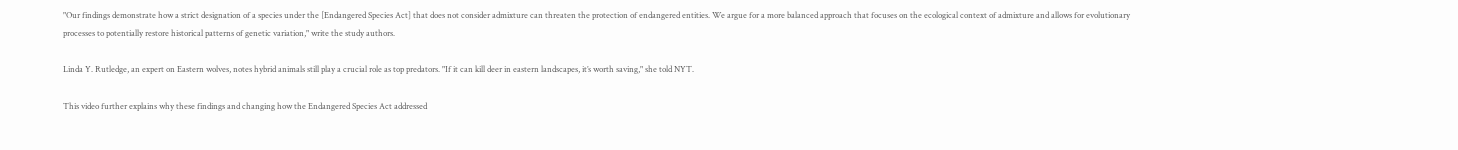"Our findings demonstrate how a strict designation of a species under the [Endangered Species Act] that does not consider admixture can threaten the protection of endangered entities. We argue for a more balanced approach that focuses on the ecological context of admixture and allows for evolutionary processes to potentially restore historical patterns of genetic variation," write the study authors.

Linda Y. Rutledge, an expert on Eastern wolves, notes hybrid animals still play a crucial role as top predators. "If it can kill deer in eastern landscapes, it’s worth saving," she told NYT.

This video further explains why these findings and changing how the Endangered Species Act addressed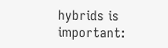hybrids is important: